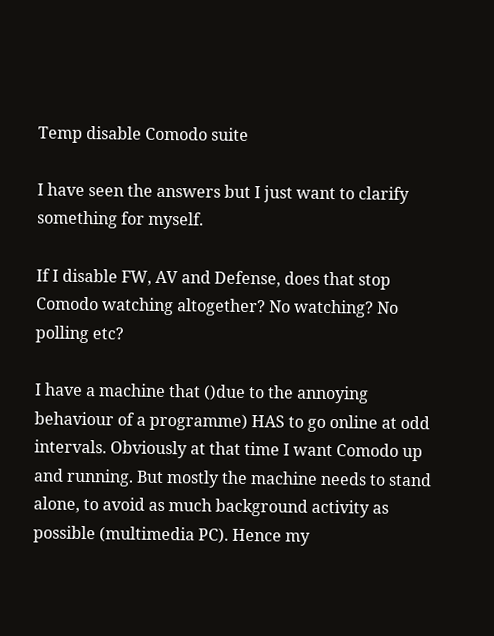Temp disable Comodo suite

I have seen the answers but I just want to clarify something for myself.

If I disable FW, AV and Defense, does that stop Comodo watching altogether? No watching? No polling etc?

I have a machine that ()due to the annoying behaviour of a programme) HAS to go online at odd intervals. Obviously at that time I want Comodo up and running. But mostly the machine needs to stand alone, to avoid as much background activity as possible (multimedia PC). Hence my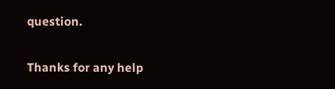question.

Thanks for any help